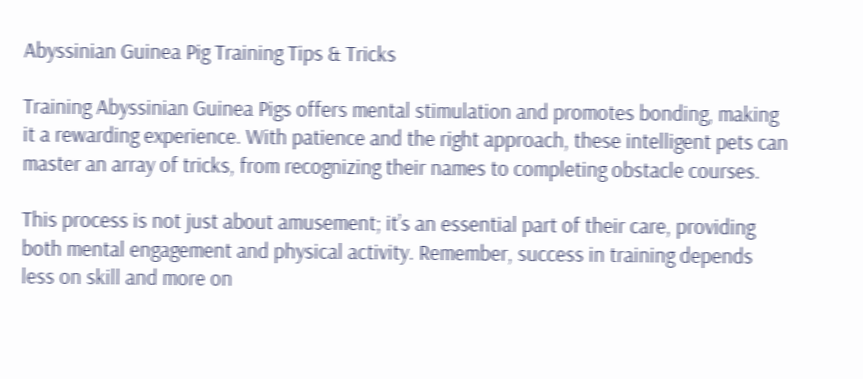Abyssinian Guinea Pig Training Tips & Tricks

Training Abyssinian Guinea Pigs offers mental stimulation and promotes bonding, making it a rewarding experience. With patience and the right approach, these intelligent pets can master an array of tricks, from recognizing their names to completing obstacle courses.

This process is not just about amusement; it’s an essential part of their care, providing both mental engagement and physical activity. Remember, success in training depends less on skill and more on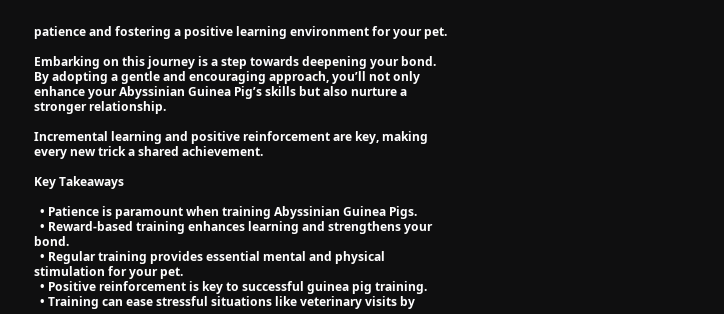patience and fostering a positive learning environment for your pet.

Embarking on this journey is a step towards deepening your bond. By adopting a gentle and encouraging approach, you’ll not only enhance your Abyssinian Guinea Pig’s skills but also nurture a stronger relationship.

Incremental learning and positive reinforcement are key, making every new trick a shared achievement.

Key Takeaways

  • Patience is paramount when training Abyssinian Guinea Pigs.
  • Reward-based training enhances learning and strengthens your bond.
  • Regular training provides essential mental and physical stimulation for your pet.
  • Positive reinforcement is key to successful guinea pig training.
  • Training can ease stressful situations like veterinary visits by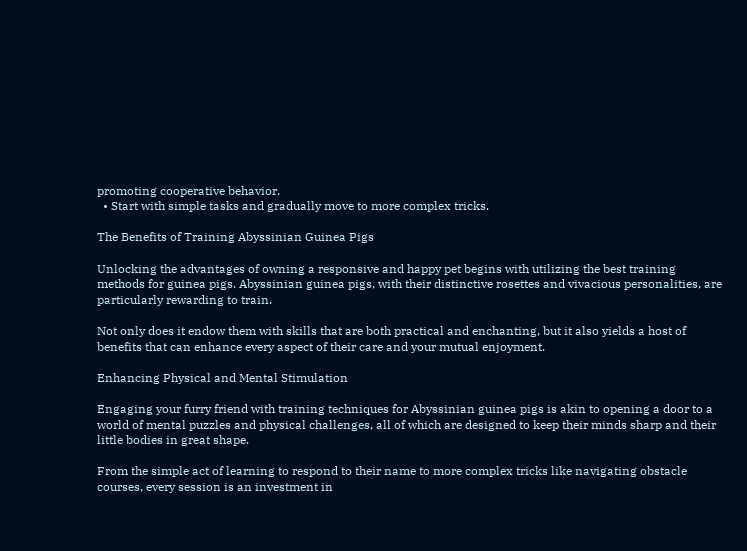promoting cooperative behavior.
  • Start with simple tasks and gradually move to more complex tricks.

The Benefits of Training Abyssinian Guinea Pigs

Unlocking the advantages of owning a responsive and happy pet begins with utilizing the best training methods for guinea pigs. Abyssinian guinea pigs, with their distinctive rosettes and vivacious personalities, are particularly rewarding to train.

Not only does it endow them with skills that are both practical and enchanting, but it also yields a host of benefits that can enhance every aspect of their care and your mutual enjoyment.

Enhancing Physical and Mental Stimulation

Engaging your furry friend with training techniques for Abyssinian guinea pigs is akin to opening a door to a world of mental puzzles and physical challenges, all of which are designed to keep their minds sharp and their little bodies in great shape.

From the simple act of learning to respond to their name to more complex tricks like navigating obstacle courses, every session is an investment in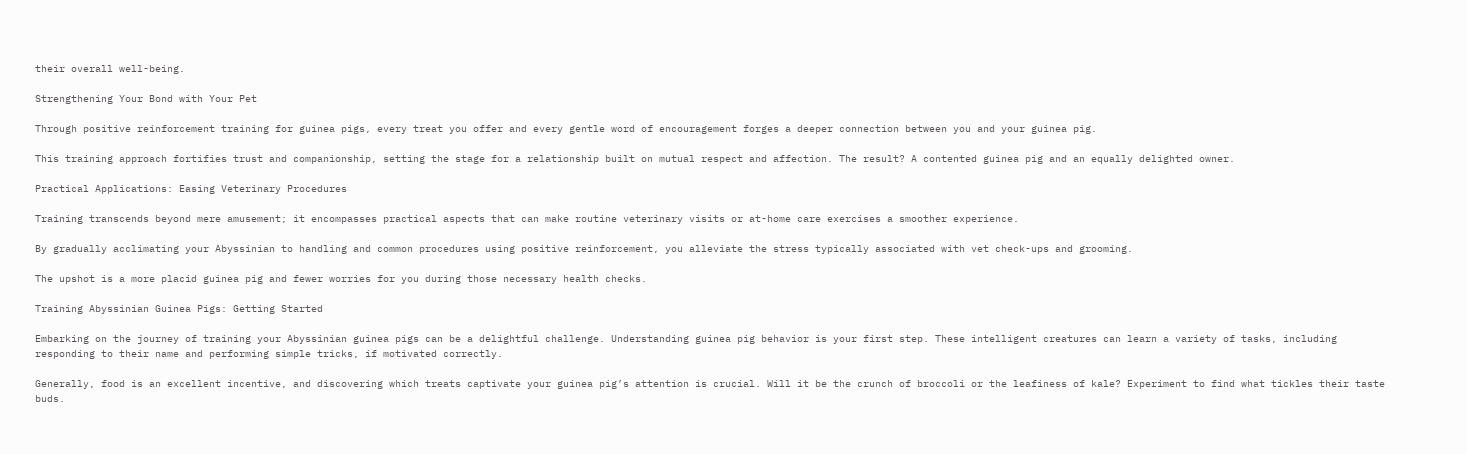their overall well-being.

Strengthening Your Bond with Your Pet

Through positive reinforcement training for guinea pigs, every treat you offer and every gentle word of encouragement forges a deeper connection between you and your guinea pig.

This training approach fortifies trust and companionship, setting the stage for a relationship built on mutual respect and affection. The result? A contented guinea pig and an equally delighted owner.

Practical Applications: Easing Veterinary Procedures

Training transcends beyond mere amusement; it encompasses practical aspects that can make routine veterinary visits or at-home care exercises a smoother experience.

By gradually acclimating your Abyssinian to handling and common procedures using positive reinforcement, you alleviate the stress typically associated with vet check-ups and grooming.

The upshot is a more placid guinea pig and fewer worries for you during those necessary health checks.

Training Abyssinian Guinea Pigs: Getting Started

Embarking on the journey of training your Abyssinian guinea pigs can be a delightful challenge. Understanding guinea pig behavior is your first step. These intelligent creatures can learn a variety of tasks, including responding to their name and performing simple tricks, if motivated correctly.

Generally, food is an excellent incentive, and discovering which treats captivate your guinea pig’s attention is crucial. Will it be the crunch of broccoli or the leafiness of kale? Experiment to find what tickles their taste buds.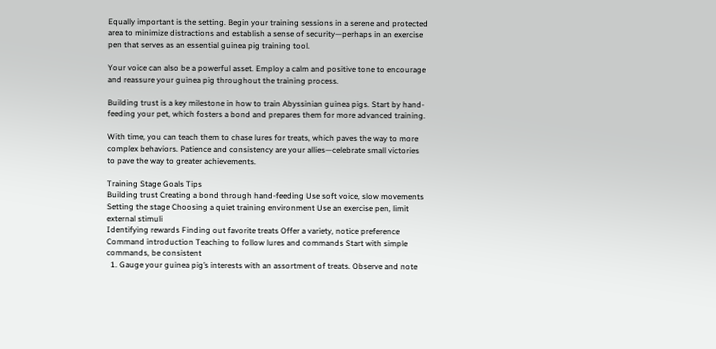Equally important is the setting. Begin your training sessions in a serene and protected area to minimize distractions and establish a sense of security—perhaps in an exercise pen that serves as an essential guinea pig training tool.

Your voice can also be a powerful asset. Employ a calm and positive tone to encourage and reassure your guinea pig throughout the training process.

Building trust is a key milestone in how to train Abyssinian guinea pigs. Start by hand-feeding your pet, which fosters a bond and prepares them for more advanced training.

With time, you can teach them to chase lures for treats, which paves the way to more complex behaviors. Patience and consistency are your allies—celebrate small victories to pave the way to greater achievements.

Training Stage Goals Tips
Building trust Creating a bond through hand-feeding Use soft voice, slow movements
Setting the stage Choosing a quiet training environment Use an exercise pen, limit external stimuli
Identifying rewards Finding out favorite treats Offer a variety, notice preference
Command introduction Teaching to follow lures and commands Start with simple commands, be consistent
  1. Gauge your guinea pig’s interests with an assortment of treats. Observe and note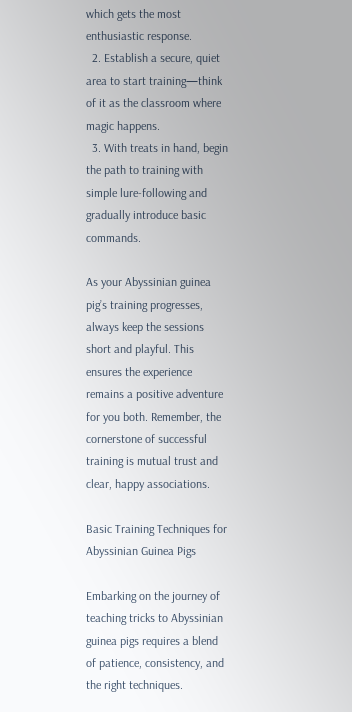which gets the most enthusiastic response.
  2. Establish a secure, quiet area to start training—think of it as the classroom where magic happens.
  3. With treats in hand, begin the path to training with simple lure-following and gradually introduce basic commands.

As your Abyssinian guinea pig’s training progresses, always keep the sessions short and playful. This ensures the experience remains a positive adventure for you both. Remember, the cornerstone of successful training is mutual trust and clear, happy associations.

Basic Training Techniques for Abyssinian Guinea Pigs

Embarking on the journey of teaching tricks to Abyssinian guinea pigs requires a blend of patience, consistency, and the right techniques.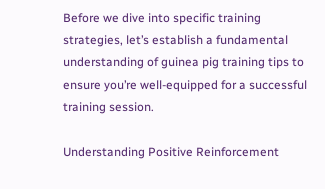Before we dive into specific training strategies, let’s establish a fundamental understanding of guinea pig training tips to ensure you’re well-equipped for a successful training session.

Understanding Positive Reinforcement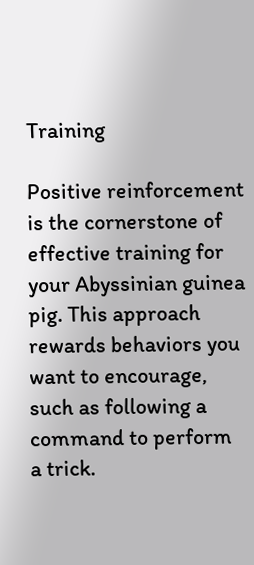Training

Positive reinforcement is the cornerstone of effective training for your Abyssinian guinea pig. This approach rewards behaviors you want to encourage, such as following a command to perform a trick.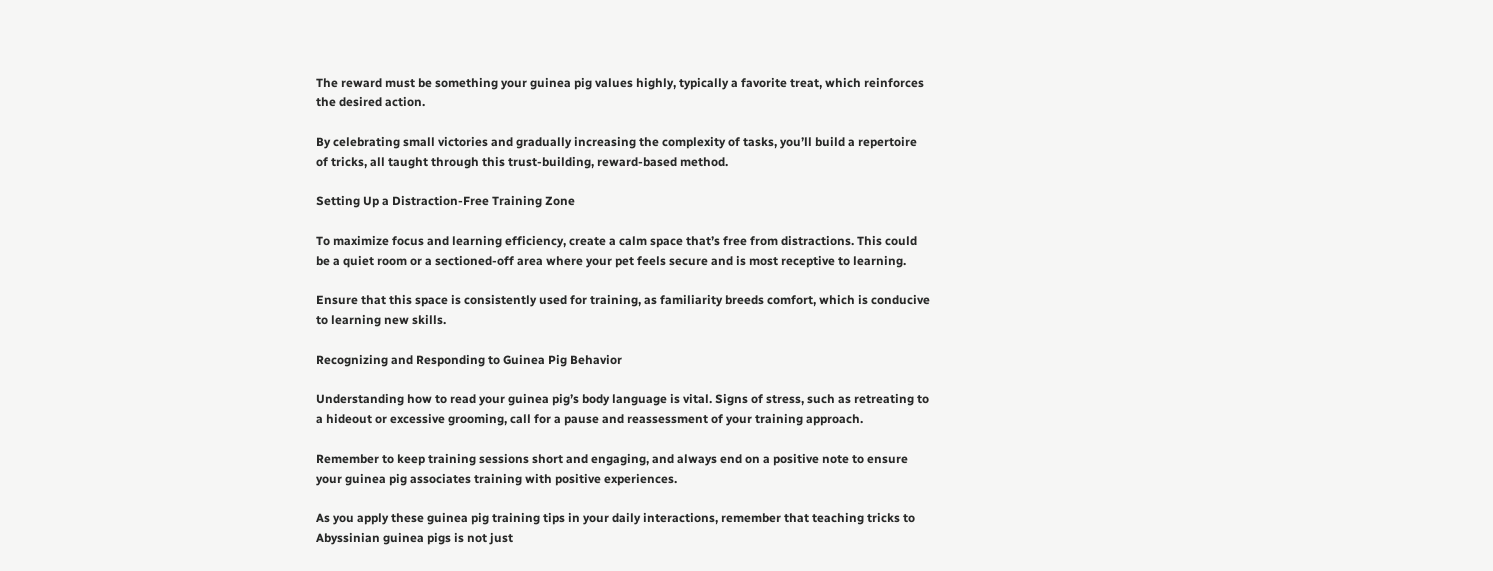The reward must be something your guinea pig values highly, typically a favorite treat, which reinforces the desired action.

By celebrating small victories and gradually increasing the complexity of tasks, you’ll build a repertoire of tricks, all taught through this trust-building, reward-based method.

Setting Up a Distraction-Free Training Zone

To maximize focus and learning efficiency, create a calm space that’s free from distractions. This could be a quiet room or a sectioned-off area where your pet feels secure and is most receptive to learning.

Ensure that this space is consistently used for training, as familiarity breeds comfort, which is conducive to learning new skills.

Recognizing and Responding to Guinea Pig Behavior

Understanding how to read your guinea pig’s body language is vital. Signs of stress, such as retreating to a hideout or excessive grooming, call for a pause and reassessment of your training approach.

Remember to keep training sessions short and engaging, and always end on a positive note to ensure your guinea pig associates training with positive experiences.

As you apply these guinea pig training tips in your daily interactions, remember that teaching tricks to Abyssinian guinea pigs is not just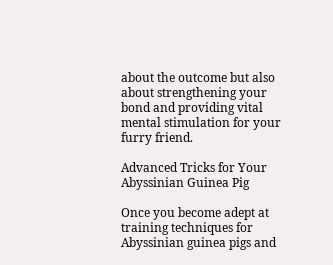about the outcome but also about strengthening your bond and providing vital mental stimulation for your furry friend.

Advanced Tricks for Your Abyssinian Guinea Pig

Once you become adept at training techniques for Abyssinian guinea pigs and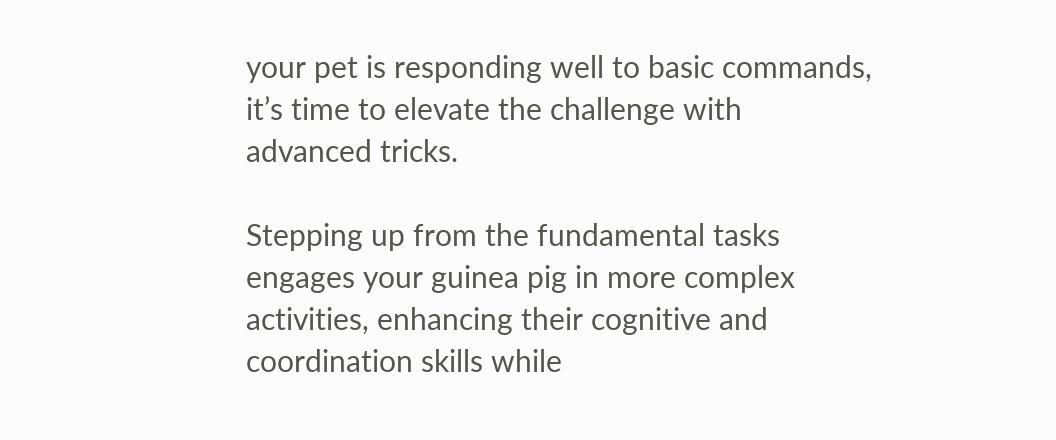your pet is responding well to basic commands, it’s time to elevate the challenge with advanced tricks.

Stepping up from the fundamental tasks engages your guinea pig in more complex activities, enhancing their cognitive and coordination skills while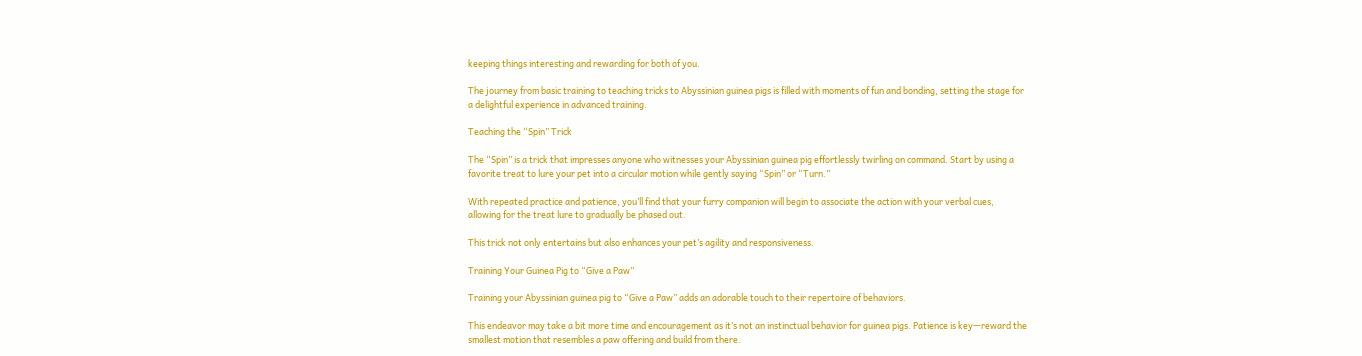keeping things interesting and rewarding for both of you.

The journey from basic training to teaching tricks to Abyssinian guinea pigs is filled with moments of fun and bonding, setting the stage for a delightful experience in advanced training.

Teaching the “Spin” Trick

The “Spin” is a trick that impresses anyone who witnesses your Abyssinian guinea pig effortlessly twirling on command. Start by using a favorite treat to lure your pet into a circular motion while gently saying “Spin” or “Turn.”

With repeated practice and patience, you’ll find that your furry companion will begin to associate the action with your verbal cues, allowing for the treat lure to gradually be phased out.

This trick not only entertains but also enhances your pet’s agility and responsiveness.

Training Your Guinea Pig to “Give a Paw”

Training your Abyssinian guinea pig to “Give a Paw” adds an adorable touch to their repertoire of behaviors.

This endeavor may take a bit more time and encouragement as it’s not an instinctual behavior for guinea pigs. Patience is key—reward the smallest motion that resembles a paw offering and build from there.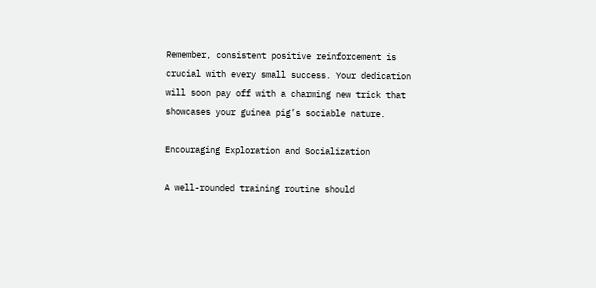Remember, consistent positive reinforcement is crucial with every small success. Your dedication will soon pay off with a charming new trick that showcases your guinea pig’s sociable nature.

Encouraging Exploration and Socialization

A well-rounded training routine should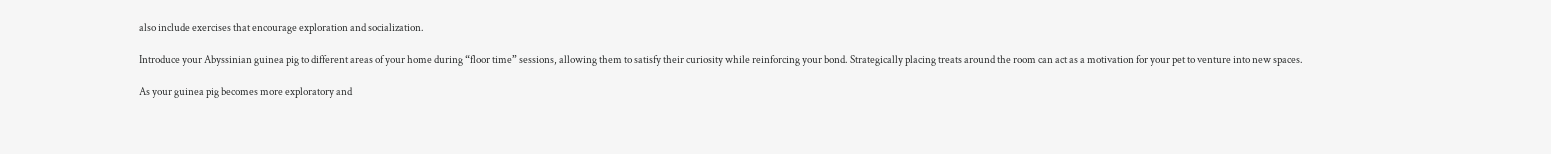also include exercises that encourage exploration and socialization.

Introduce your Abyssinian guinea pig to different areas of your home during “floor time” sessions, allowing them to satisfy their curiosity while reinforcing your bond. Strategically placing treats around the room can act as a motivation for your pet to venture into new spaces.

As your guinea pig becomes more exploratory and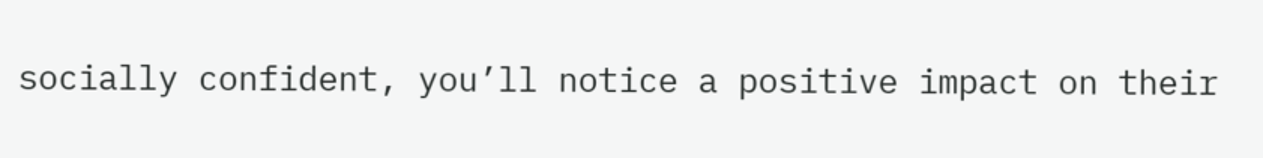socially confident, you’ll notice a positive impact on their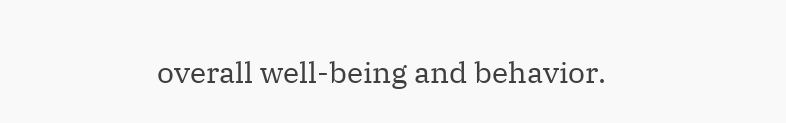overall well-being and behavior.